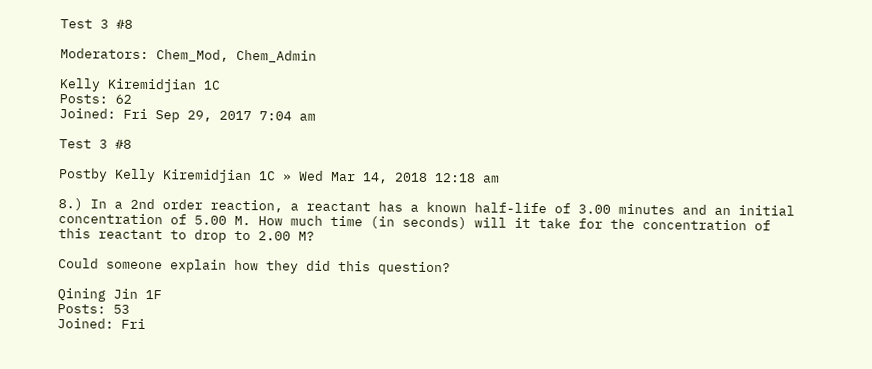Test 3 #8

Moderators: Chem_Mod, Chem_Admin

Kelly Kiremidjian 1C
Posts: 62
Joined: Fri Sep 29, 2017 7:04 am

Test 3 #8

Postby Kelly Kiremidjian 1C » Wed Mar 14, 2018 12:18 am

8.) In a 2nd order reaction, a reactant has a known half-life of 3.00 minutes and an initial concentration of 5.00 M. How much time (in seconds) will it take for the concentration of this reactant to drop to 2.00 M?

Could someone explain how they did this question?

Qining Jin 1F
Posts: 53
Joined: Fri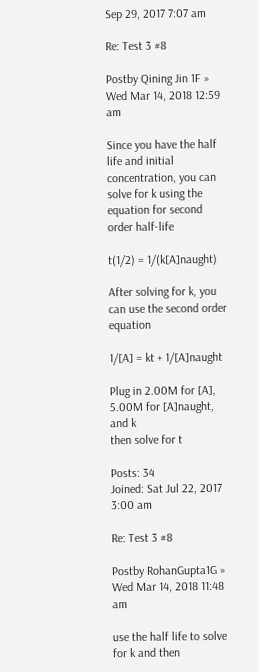Sep 29, 2017 7:07 am

Re: Test 3 #8

Postby Qining Jin 1F » Wed Mar 14, 2018 12:59 am

Since you have the half life and initial concentration, you can solve for k using the equation for second order half-life

t(1/2) = 1/(k[A]naught)

After solving for k, you can use the second order equation

1/[A] = kt + 1/[A]naught

Plug in 2.00M for [A], 5.00M for [A]naught, and k
then solve for t

Posts: 34
Joined: Sat Jul 22, 2017 3:00 am

Re: Test 3 #8

Postby RohanGupta1G » Wed Mar 14, 2018 11:48 am

use the half life to solve for k and then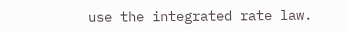use the integrated rate law.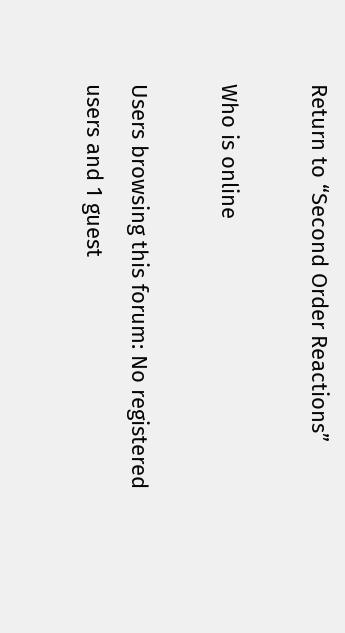Return to “Second Order Reactions”

Who is online

Users browsing this forum: No registered users and 1 guest